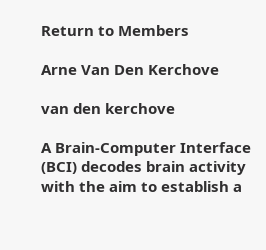Return to Members

Arne Van Den Kerchove

van den kerchove

A Brain-Computer Interface (BCI) decodes brain activity with the aim to establish a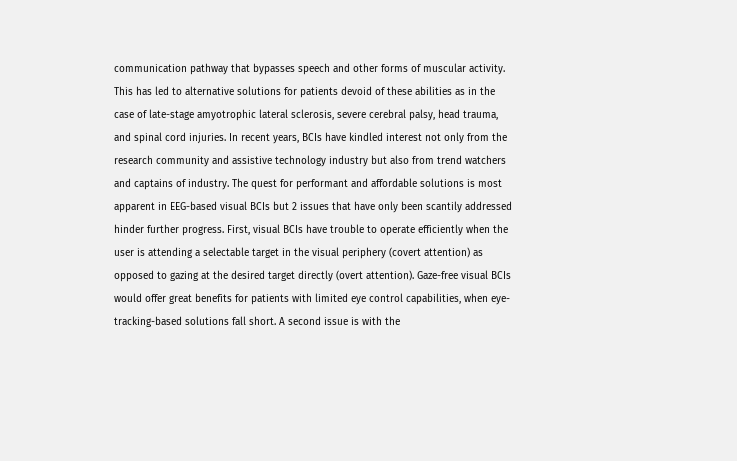communication pathway that bypasses speech and other forms of muscular activity. This has led to alternative solutions for patients devoid of these abilities as in the case of late-stage amyotrophic lateral sclerosis, severe cerebral palsy, head trauma, and spinal cord injuries. In recent years, BCIs have kindled interest not only from the research community and assistive technology industry but also from trend watchers and captains of industry. The quest for performant and affordable solutions is most apparent in EEG-based visual BCIs but 2 issues that have only been scantily addressed hinder further progress. First, visual BCIs have trouble to operate efficiently when the user is attending a selectable target in the visual periphery (covert attention) as opposed to gazing at the desired target directly (overt attention). Gaze-free visual BCIs would offer great benefits for patients with limited eye control capabilities, when eye-tracking-based solutions fall short. A second issue is with the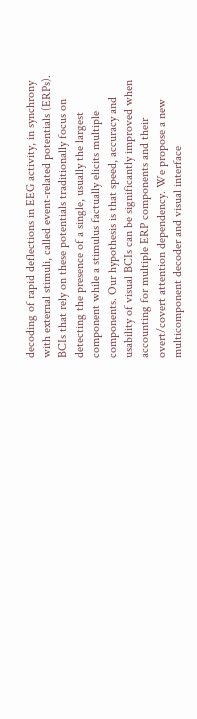decoding of rapid deflections in EEG activity, in synchrony with external stimuli, called event-related potentials (ERPs). BCIs that rely on these potentials traditionally focus on detecting the presence of a single, usually the largest component while a stimulus factually elicits multiple components. Our hypothesis is that speed, accuracy and usability of visual BCIs can be significantly improved when accounting for multiple ERP components and their overt/covert attention dependency. We propose a new multicomponent decoder and visual interface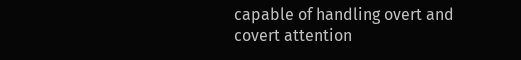capable of handling overt and covert attention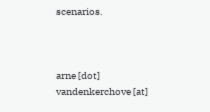scenarios.



arne [dot] vandenkerchove [at]